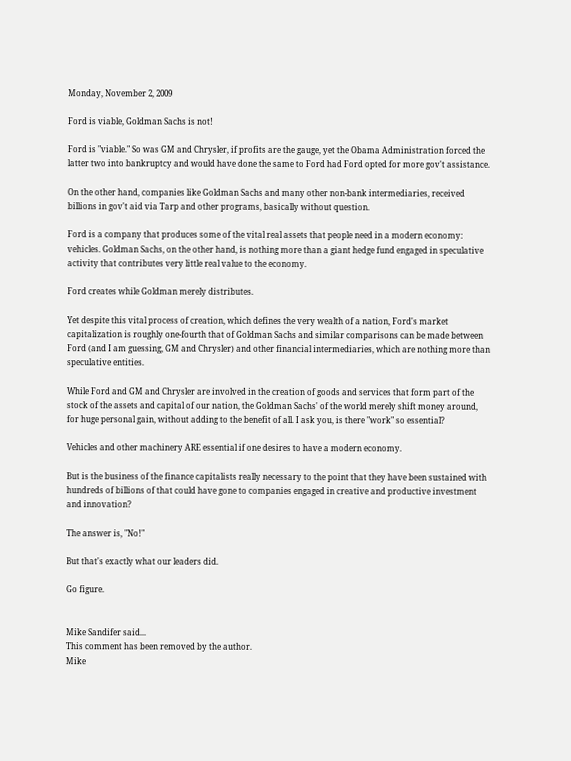Monday, November 2, 2009

Ford is viable, Goldman Sachs is not!

Ford is "viable." So was GM and Chrysler, if profits are the gauge, yet the Obama Administration forced the latter two into bankruptcy and would have done the same to Ford had Ford opted for more gov't assistance.

On the other hand, companies like Goldman Sachs and many other non-bank intermediaries, received billions in gov't aid via Tarp and other programs, basically without question.

Ford is a company that produces some of the vital real assets that people need in a modern economy: vehicles. Goldman Sachs, on the other hand, is nothing more than a giant hedge fund engaged in speculative activity that contributes very little real value to the economy.

Ford creates while Goldman merely distributes.

Yet despite this vital process of creation, which defines the very wealth of a nation, Ford's market capitalization is roughly one-fourth that of Goldman Sachs and similar comparisons can be made between Ford (and I am guessing, GM and Chrysler) and other financial intermediaries, which are nothing more than speculative entities.

While Ford and GM and Chrysler are involved in the creation of goods and services that form part of the stock of the assets and capital of our nation, the Goldman Sachs' of the world merely shift money around, for huge personal gain, without adding to the benefit of all. I ask you, is there "work" so essential?

Vehicles and other machinery ARE essential if one desires to have a modern economy.

But is the business of the finance capitalists really necessary to the point that they have been sustained with hundreds of billions of that could have gone to companies engaged in creative and productive investment and innovation?

The answer is, "No!"

But that's exactly what our leaders did.

Go figure.


Mike Sandifer said...
This comment has been removed by the author.
Mike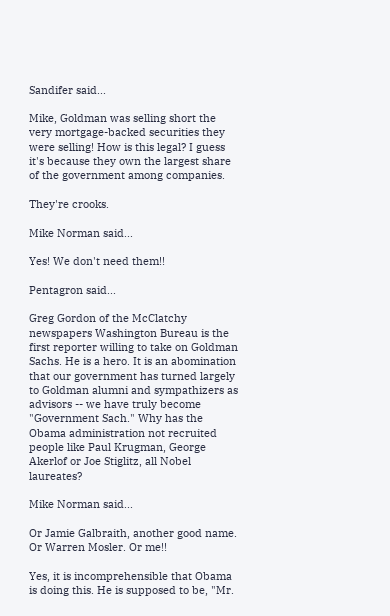Sandifer said...

Mike, Goldman was selling short the very mortgage-backed securities they were selling! How is this legal? I guess it's because they own the largest share of the government among companies.

They're crooks.

Mike Norman said...

Yes! We don't need them!!

Pentagron said...

Greg Gordon of the McClatchy newspapers Washington Bureau is the first reporter willing to take on Goldman Sachs. He is a hero. It is an abomination that our government has turned largely to Goldman alumni and sympathizers as advisors -- we have truly become "Government Sach." Why has the Obama administration not recruited people like Paul Krugman, George Akerlof or Joe Stiglitz, all Nobel laureates?

Mike Norman said...

Or Jamie Galbraith, another good name. Or Warren Mosler. Or me!!

Yes, it is incomprehensible that Obama is doing this. He is supposed to be, "Mr.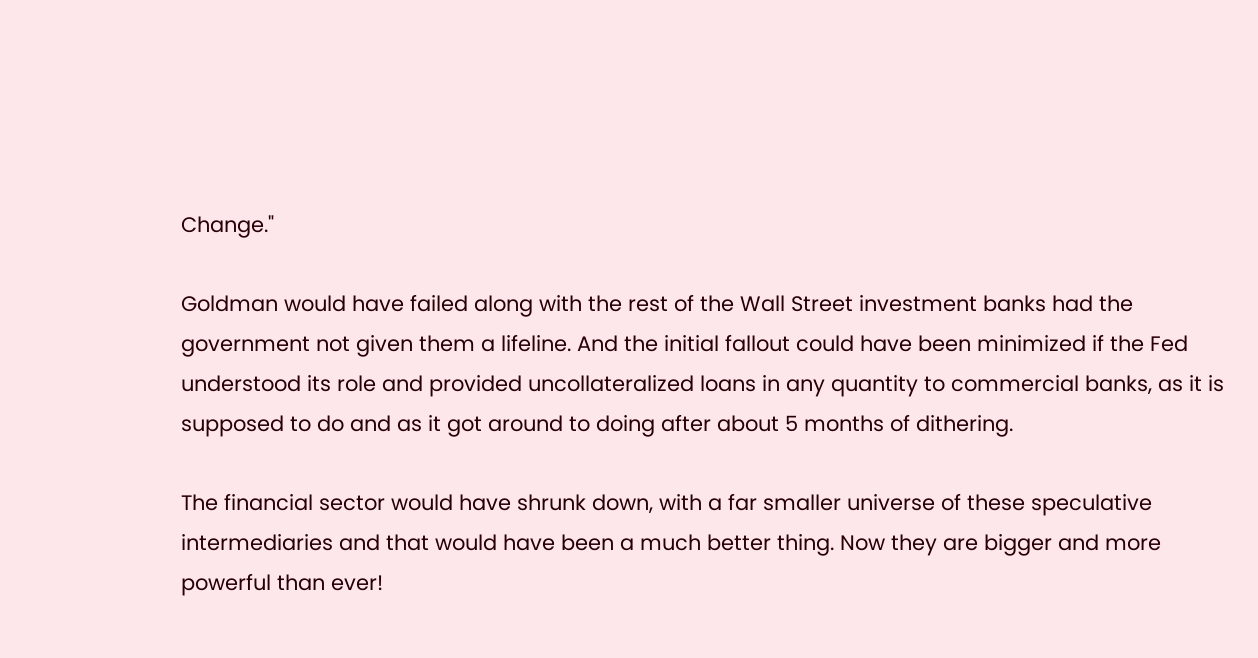Change."

Goldman would have failed along with the rest of the Wall Street investment banks had the government not given them a lifeline. And the initial fallout could have been minimized if the Fed understood its role and provided uncollateralized loans in any quantity to commercial banks, as it is supposed to do and as it got around to doing after about 5 months of dithering.

The financial sector would have shrunk down, with a far smaller universe of these speculative intermediaries and that would have been a much better thing. Now they are bigger and more powerful than ever!